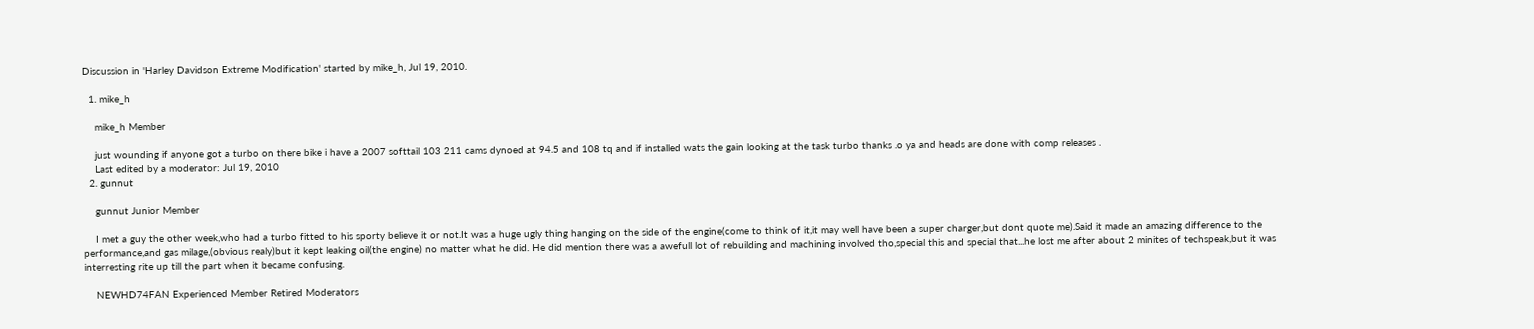Discussion in 'Harley Davidson Extreme Modification' started by mike_h, Jul 19, 2010.

  1. mike_h

    mike_h Member

    just wounding if anyone got a turbo on there bike i have a 2007 softtail 103 211 cams dynoed at 94.5 and 108 tq and if installed wats the gain looking at the task turbo thanks .o ya and heads are done with comp releases .
    Last edited by a moderator: Jul 19, 2010
  2. gunnut

    gunnut Junior Member

    I met a guy the other week,who had a turbo fitted to his sporty believe it or not.It was a huge ugly thing hanging on the side of the engine(come to think of it,it may well have been a super charger,but dont quote me).Said it made an amazing difference to the performance,and gas milage,(obvious realy)but it kept leaking oil(the engine) no matter what he did. He did mention there was a awefull lot of rebuilding and machining involved tho,special this and special that...he lost me after about 2 minites of techspeak,but it was interresting rite up till the part when it became confusing.

    NEWHD74FAN Experienced Member Retired Moderators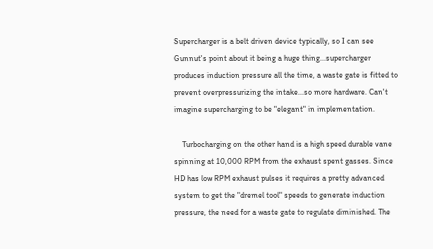Supercharger is a belt driven device typically, so I can see Gunnut's point about it being a huge thing...supercharger produces induction pressure all the time, a waste gate is fitted to prevent overpressurizing the intake...so more hardware. Can't imagine supercharging to be "elegant" in implementation.

    Turbocharging on the other hand is a high speed durable vane spinning at 10,000 RPM from the exhaust spent gasses. Since HD has low RPM exhaust pulses it requires a pretty advanced system to get the "dremel tool" speeds to generate induction pressure, the need for a waste gate to regulate diminished. The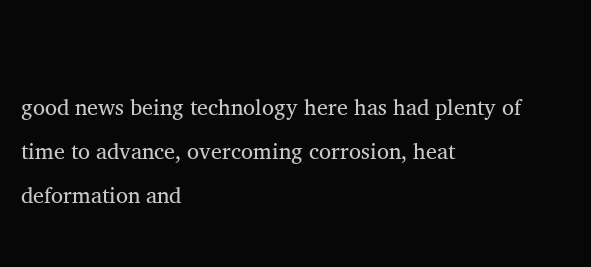good news being technology here has had plenty of time to advance, overcoming corrosion, heat deformation and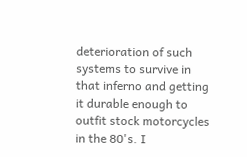deterioration of such systems to survive in that inferno and getting it durable enough to outfit stock motorcycles in the 80's. I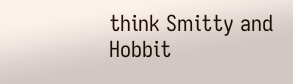think Smitty and Hobbit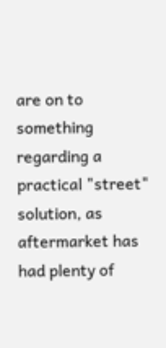are on to something regarding a practical "street" solution, as aftermarket has had plenty of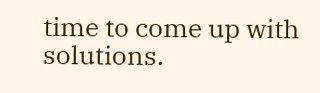time to come up with solutions.